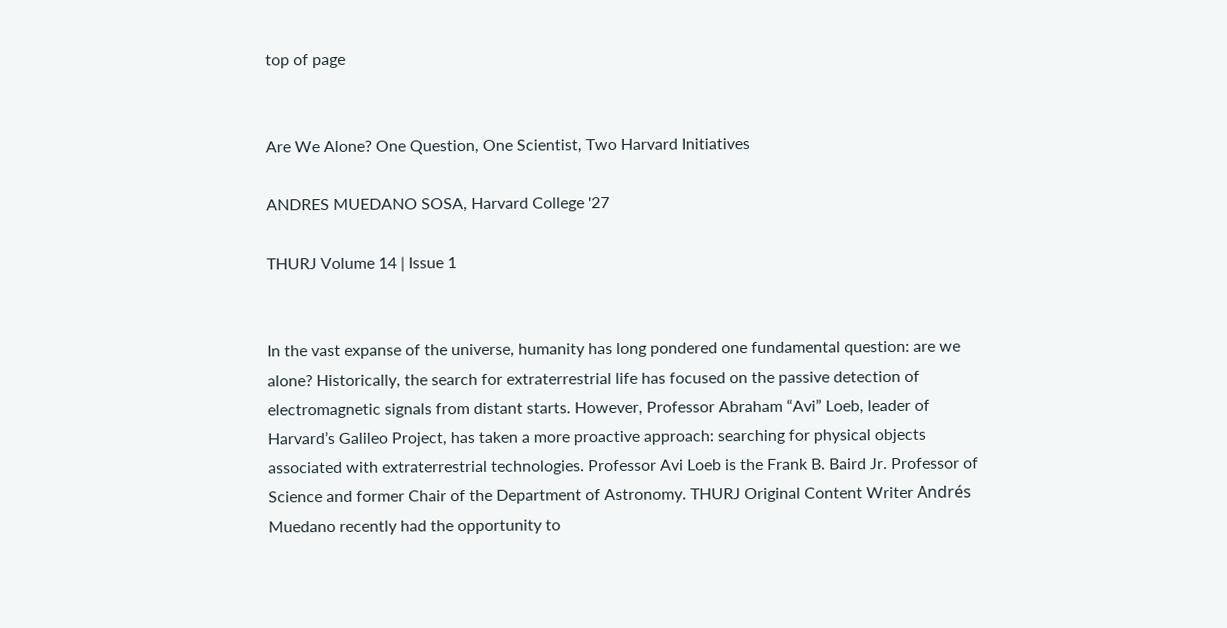top of page


Are We Alone? One Question, One Scientist, Two Harvard Initiatives

ANDRES MUEDANO SOSA, Harvard College '27

THURJ Volume 14 | Issue 1


In the vast expanse of the universe, humanity has long pondered one fundamental question: are we alone? Historically, the search for extraterrestrial life has focused on the passive detection of electromagnetic signals from distant starts. However, Professor Abraham “Avi” Loeb, leader of Harvard’s Galileo Project, has taken a more proactive approach: searching for physical objects associated with extraterrestrial technologies. Professor Avi Loeb is the Frank B. Baird Jr. Professor of Science and former Chair of the Department of Astronomy. THURJ Original Content Writer Andrés Muedano recently had the opportunity to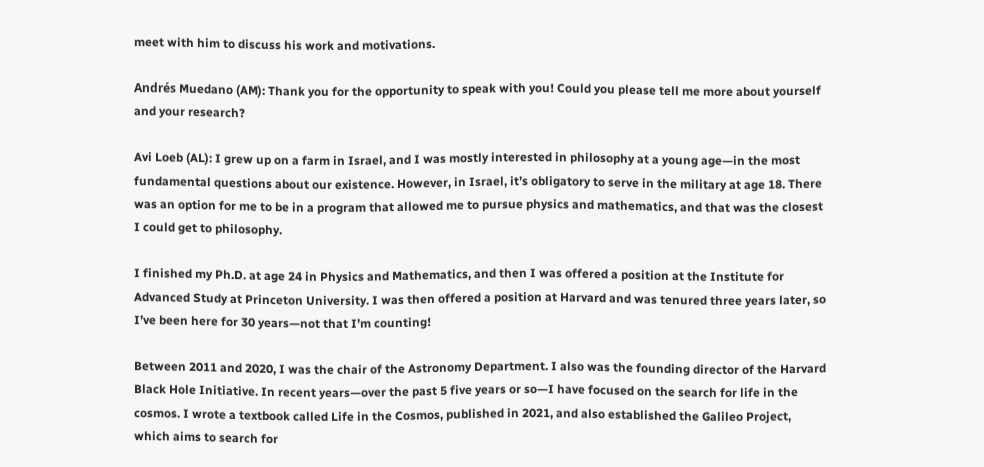meet with him to discuss his work and motivations.

Andrés Muedano (AM): Thank you for the opportunity to speak with you! Could you please tell me more about yourself and your research?

Avi Loeb (AL): I grew up on a farm in Israel, and I was mostly interested in philosophy at a young age—in the most fundamental questions about our existence. However, in Israel, it’s obligatory to serve in the military at age 18. There was an option for me to be in a program that allowed me to pursue physics and mathematics, and that was the closest I could get to philosophy.

I finished my Ph.D. at age 24 in Physics and Mathematics, and then I was offered a position at the Institute for Advanced Study at Princeton University. I was then offered a position at Harvard and was tenured three years later, so I’ve been here for 30 years—not that I’m counting!

Between 2011 and 2020, I was the chair of the Astronomy Department. I also was the founding director of the Harvard Black Hole Initiative. In recent years—over the past 5 five years or so—I have focused on the search for life in the cosmos. I wrote a textbook called Life in the Cosmos, published in 2021, and also established the Galileo Project, which aims to search for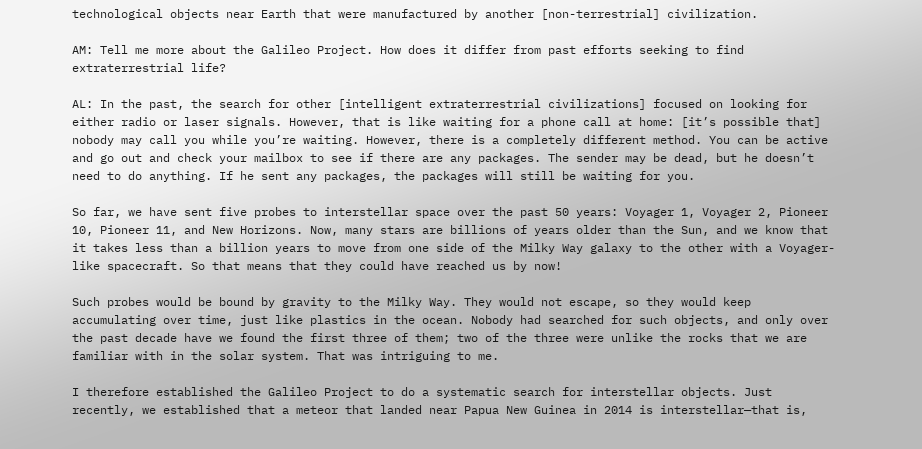technological objects near Earth that were manufactured by another [non-terrestrial] civilization.

AM: Tell me more about the Galileo Project. How does it differ from past efforts seeking to find extraterrestrial life?

AL: In the past, the search for other [intelligent extraterrestrial civilizations] focused on looking for either radio or laser signals. However, that is like waiting for a phone call at home: [it’s possible that] nobody may call you while you’re waiting. However, there is a completely different method. You can be active and go out and check your mailbox to see if there are any packages. The sender may be dead, but he doesn’t need to do anything. If he sent any packages, the packages will still be waiting for you.

So far, we have sent five probes to interstellar space over the past 50 years: Voyager 1, Voyager 2, Pioneer 10, Pioneer 11, and New Horizons. Now, many stars are billions of years older than the Sun, and we know that it takes less than a billion years to move from one side of the Milky Way galaxy to the other with a Voyager-like spacecraft. So that means that they could have reached us by now!

Such probes would be bound by gravity to the Milky Way. They would not escape, so they would keep accumulating over time, just like plastics in the ocean. Nobody had searched for such objects, and only over the past decade have we found the first three of them; two of the three were unlike the rocks that we are familiar with in the solar system. That was intriguing to me.

I therefore established the Galileo Project to do a systematic search for interstellar objects. Just recently, we established that a meteor that landed near Papua New Guinea in 2014 is interstellar—that is,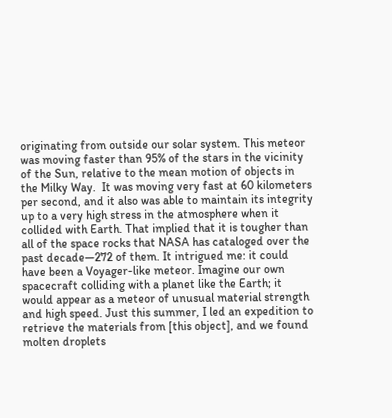originating from outside our solar system. This meteor was moving faster than 95% of the stars in the vicinity of the Sun, relative to the mean motion of objects in the Milky Way.  It was moving very fast at 60 kilometers per second, and it also was able to maintain its integrity up to a very high stress in the atmosphere when it collided with Earth. That implied that it is tougher than all of the space rocks that NASA has cataloged over the past decade—272 of them. It intrigued me: it could have been a Voyager-like meteor. Imagine our own spacecraft colliding with a planet like the Earth; it would appear as a meteor of unusual material strength and high speed. Just this summer, I led an expedition to retrieve the materials from [this object], and we found molten droplets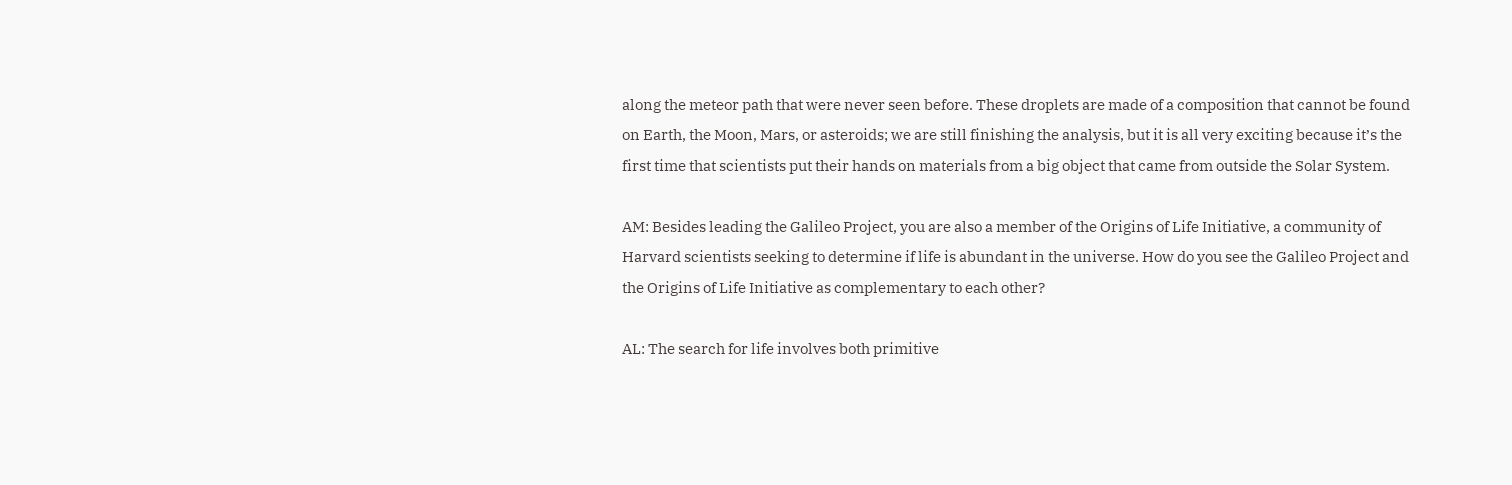along the meteor path that were never seen before. These droplets are made of a composition that cannot be found on Earth, the Moon, Mars, or asteroids; we are still finishing the analysis, but it is all very exciting because it’s the first time that scientists put their hands on materials from a big object that came from outside the Solar System.

AM: Besides leading the Galileo Project, you are also a member of the Origins of Life Initiative, a community of Harvard scientists seeking to determine if life is abundant in the universe. How do you see the Galileo Project and the Origins of Life Initiative as complementary to each other?

AL: The search for life involves both primitive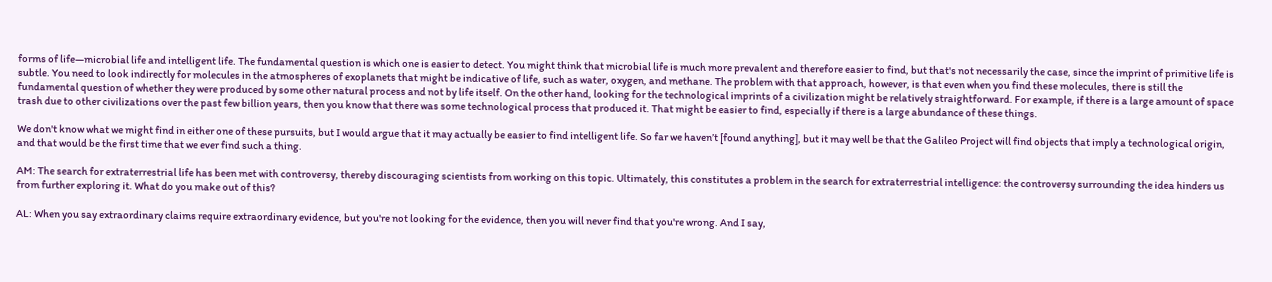forms of life—microbial life and intelligent life. The fundamental question is which one is easier to detect. You might think that microbial life is much more prevalent and therefore easier to find, but that's not necessarily the case, since the imprint of primitive life is subtle. You need to look indirectly for molecules in the atmospheres of exoplanets that might be indicative of life, such as water, oxygen, and methane. The problem with that approach, however, is that even when you find these molecules, there is still the fundamental question of whether they were produced by some other natural process and not by life itself. On the other hand, looking for the technological imprints of a civilization might be relatively straightforward. For example, if there is a large amount of space trash due to other civilizations over the past few billion years, then you know that there was some technological process that produced it. That might be easier to find, especially if there is a large abundance of these things.

We don't know what we might find in either one of these pursuits, but I would argue that it may actually be easier to find intelligent life. So far we haven’t [found anything], but it may well be that the Galileo Project will find objects that imply a technological origin, and that would be the first time that we ever find such a thing.

AM: The search for extraterrestrial life has been met with controversy, thereby discouraging scientists from working on this topic. Ultimately, this constitutes a problem in the search for extraterrestrial intelligence: the controversy surrounding the idea hinders us from further exploring it. What do you make out of this?

AL: When you say extraordinary claims require extraordinary evidence, but you're not looking for the evidence, then you will never find that you're wrong. And I say,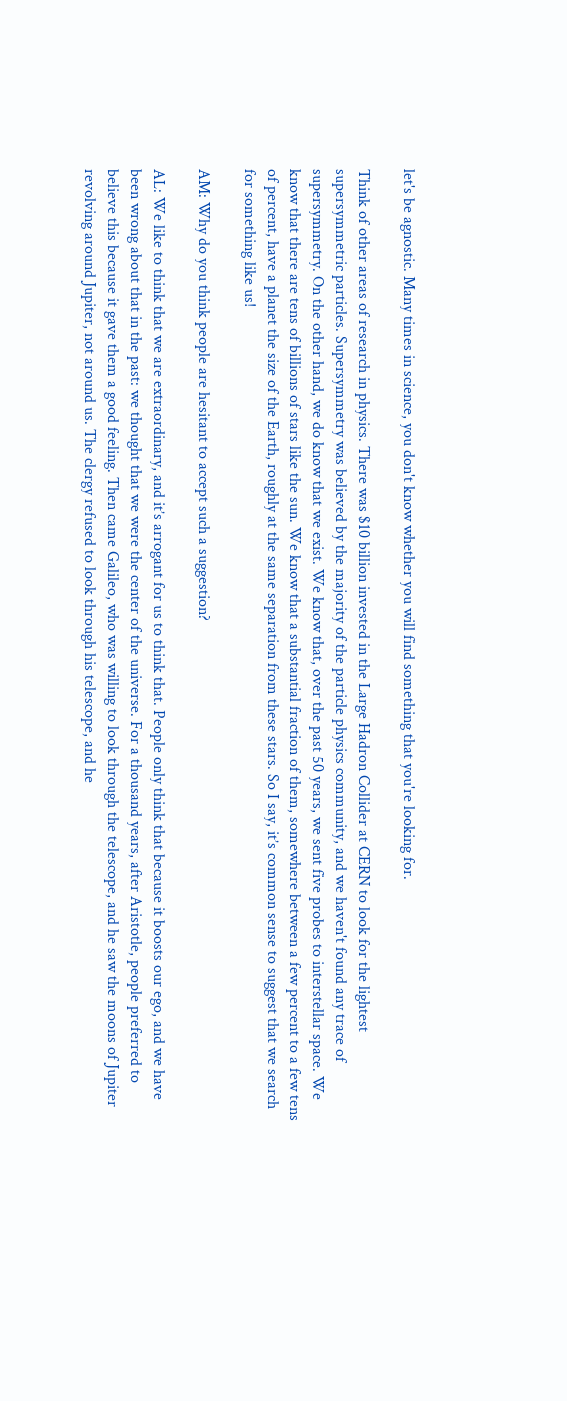let's be agnostic. Many times in science, you don't know whether you will find something that you're looking for.

Think of other areas of research in physics. There was $10 billion invested in the Large Hadron Collider at CERN to look for the lightest supersymmetric particles. Supersymmetry was believed by the majority of the particle physics community, and we haven't found any trace of supersymmetry. On the other hand, we do know that we exist. We know that, over the past 50 years, we sent five probes to interstellar space. We know that there are tens of billions of stars like the sun. We know that a substantial fraction of them, somewhere between a few percent to a few tens of percent, have a planet the size of the Earth, roughly at the same separation from these stars. So I say, it’s common sense to suggest that we search for something like us!

AM: Why do you think people are hesitant to accept such a suggestion?

AL: We like to think that we are extraordinary, and it’s arrogant for us to think that. People only think that because it boosts our ego, and we have been wrong about that in the past: we thought that we were the center of the universe. For a thousand years, after Aristotle, people preferred to believe this because it gave them a good feeling. Then came Galileo, who was willing to look through the telescope, and he saw the moons of Jupiter revolving around Jupiter, not around us. The clergy refused to look through his telescope, and he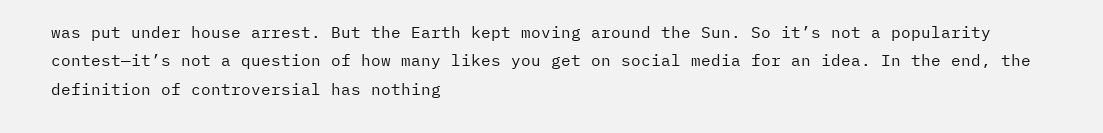was put under house arrest. But the Earth kept moving around the Sun. So it’s not a popularity contest—it’s not a question of how many likes you get on social media for an idea. In the end, the definition of controversial has nothing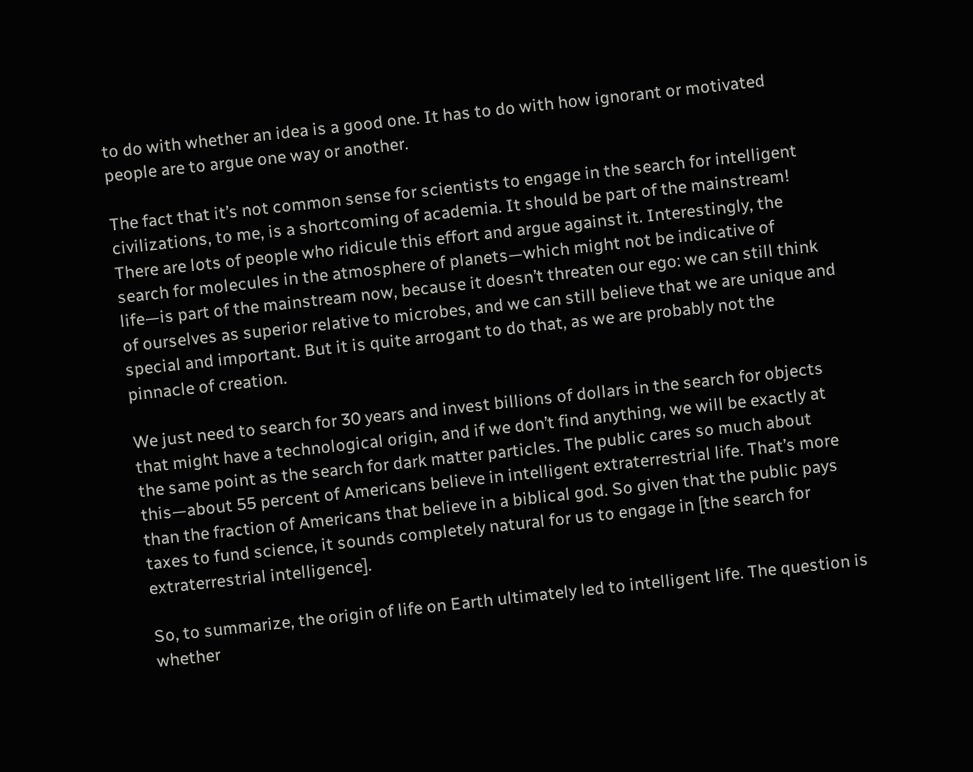to do with whether an idea is a good one. It has to do with how ignorant or motivated people are to argue one way or another.

The fact that it’s not common sense for scientists to engage in the search for intelligent civilizations, to me, is a shortcoming of academia. It should be part of the mainstream! There are lots of people who ridicule this effort and argue against it. Interestingly, the search for molecules in the atmosphere of planets—which might not be indicative of life—is part of the mainstream now, because it doesn’t threaten our ego: we can still think of ourselves as superior relative to microbes, and we can still believe that we are unique and special and important. But it is quite arrogant to do that, as we are probably not the pinnacle of creation.

We just need to search for 30 years and invest billions of dollars in the search for objects that might have a technological origin, and if we don’t find anything, we will be exactly at the same point as the search for dark matter particles. The public cares so much about this—about 55 percent of Americans believe in intelligent extraterrestrial life. That’s more than the fraction of Americans that believe in a biblical god. So given that the public pays taxes to fund science, it sounds completely natural for us to engage in [the search for extraterrestrial intelligence].

So, to summarize, the origin of life on Earth ultimately led to intelligent life. The question is whether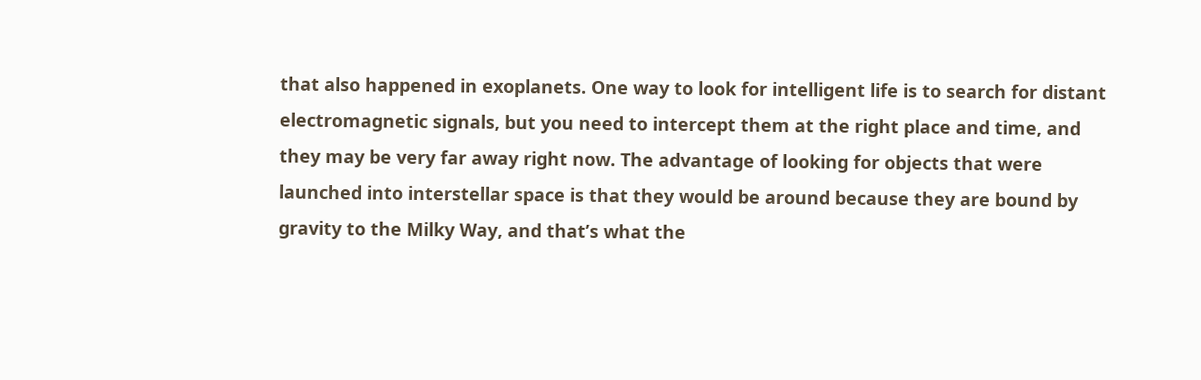that also happened in exoplanets. One way to look for intelligent life is to search for distant electromagnetic signals, but you need to intercept them at the right place and time, and they may be very far away right now. The advantage of looking for objects that were launched into interstellar space is that they would be around because they are bound by gravity to the Milky Way, and that’s what the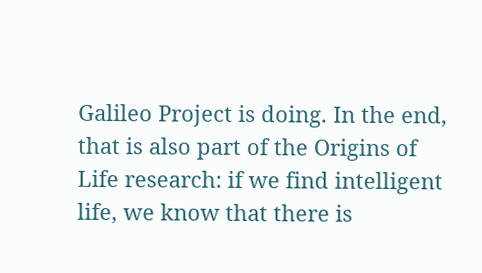Galileo Project is doing. In the end, that is also part of the Origins of Life research: if we find intelligent life, we know that there is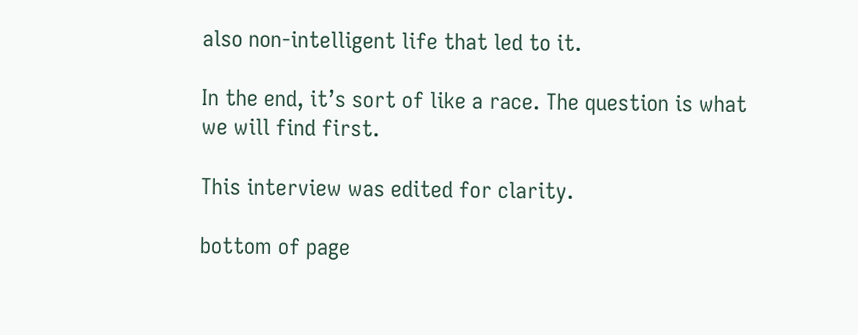also non-intelligent life that led to it.

In the end, it’s sort of like a race. The question is what we will find first.

This interview was edited for clarity.

bottom of page